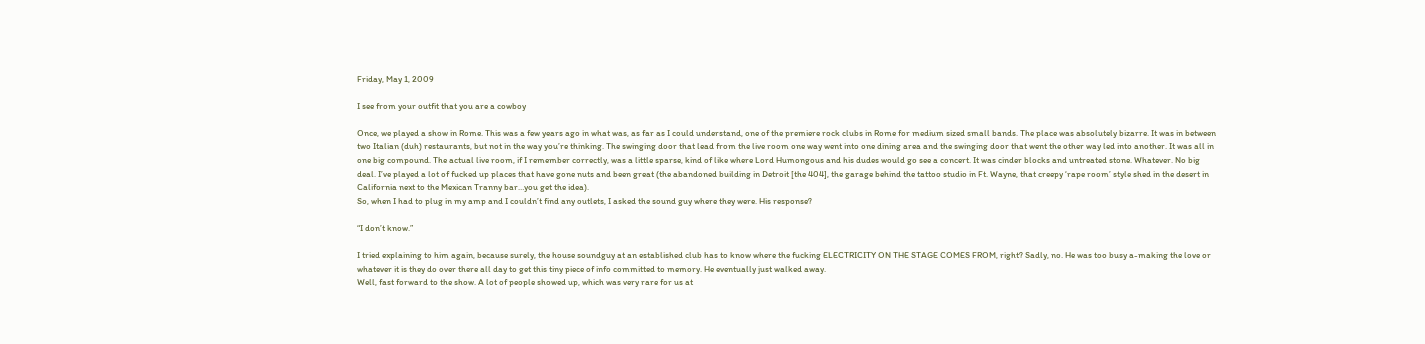Friday, May 1, 2009

I see from your outfit that you are a cowboy

Once, we played a show in Rome. This was a few years ago in what was, as far as I could understand, one of the premiere rock clubs in Rome for medium sized small bands. The place was absolutely bizarre. It was in between two Italian (duh) restaurants, but not in the way you’re thinking. The swinging door that lead from the live room one way went into one dining area and the swinging door that went the other way led into another. It was all in one big compound. The actual live room, if I remember correctly, was a little sparse, kind of like where Lord Humongous and his dudes would go see a concert. It was cinder blocks and untreated stone. Whatever. No big deal. I’ve played a lot of fucked up places that have gone nuts and been great (the abandoned building in Detroit [the 404], the garage behind the tattoo studio in Ft. Wayne, that creepy ‘rape room’ style shed in the desert in California next to the Mexican Tranny bar…you get the idea).
So, when I had to plug in my amp and I couldn’t find any outlets, I asked the sound guy where they were. His response?

“I don’t know.”

I tried explaining to him again, because surely, the house soundguy at an established club has to know where the fucking ELECTRICITY ON THE STAGE COMES FROM, right? Sadly, no. He was too busy a-making the love or whatever it is they do over there all day to get this tiny piece of info committed to memory. He eventually just walked away.
Well, fast forward to the show. A lot of people showed up, which was very rare for us at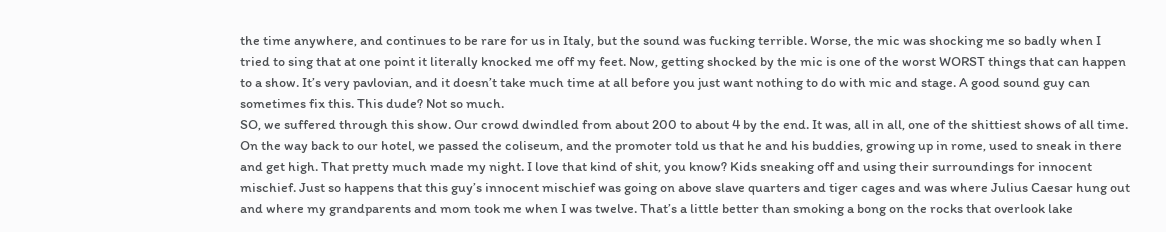the time anywhere, and continues to be rare for us in Italy, but the sound was fucking terrible. Worse, the mic was shocking me so badly when I tried to sing that at one point it literally knocked me off my feet. Now, getting shocked by the mic is one of the worst WORST things that can happen to a show. It’s very pavlovian, and it doesn’t take much time at all before you just want nothing to do with mic and stage. A good sound guy can sometimes fix this. This dude? Not so much.
SO, we suffered through this show. Our crowd dwindled from about 200 to about 4 by the end. It was, all in all, one of the shittiest shows of all time.
On the way back to our hotel, we passed the coliseum, and the promoter told us that he and his buddies, growing up in rome, used to sneak in there and get high. That pretty much made my night. I love that kind of shit, you know? Kids sneaking off and using their surroundings for innocent mischief. Just so happens that this guy’s innocent mischief was going on above slave quarters and tiger cages and was where Julius Caesar hung out and where my grandparents and mom took me when I was twelve. That’s a little better than smoking a bong on the rocks that overlook lake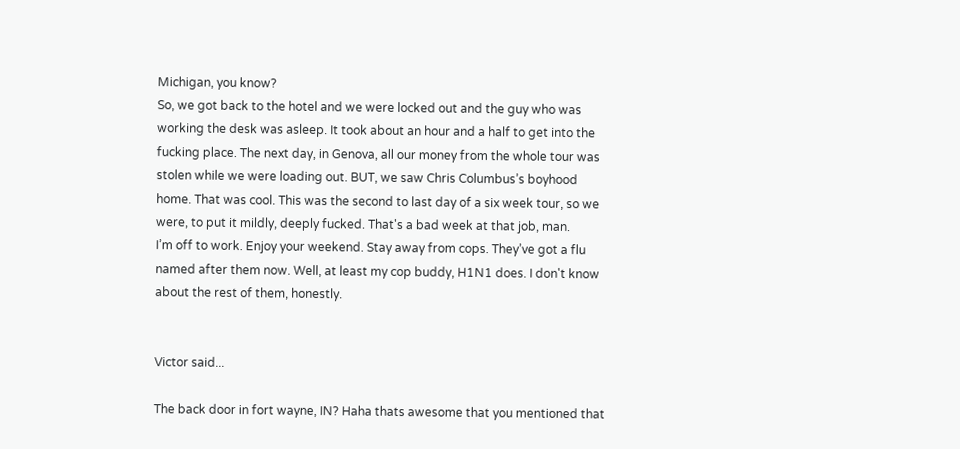Michigan, you know?
So, we got back to the hotel and we were locked out and the guy who was working the desk was asleep. It took about an hour and a half to get into the fucking place. The next day, in Genova, all our money from the whole tour was stolen while we were loading out. BUT, we saw Chris Columbus’s boyhood home. That was cool. This was the second to last day of a six week tour, so we were, to put it mildly, deeply fucked. That's a bad week at that job, man.
I’m off to work. Enjoy your weekend. Stay away from cops. They’ve got a flu named after them now. Well, at least my cop buddy, H1N1 does. I don't know about the rest of them, honestly.


Victor said...

The back door in fort wayne, IN? Haha thats awesome that you mentioned that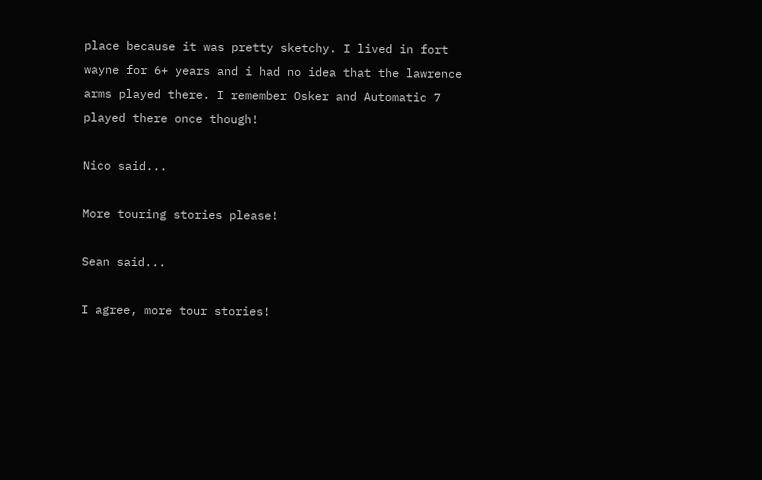place because it was pretty sketchy. I lived in fort wayne for 6+ years and i had no idea that the lawrence arms played there. I remember Osker and Automatic 7 played there once though!

Nico said...

More touring stories please!

Sean said...

I agree, more tour stories!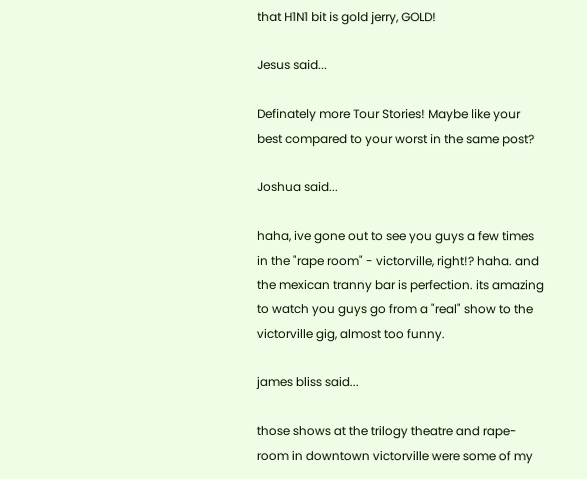that H1N1 bit is gold jerry, GOLD!

Jesus said...

Definately more Tour Stories! Maybe like your best compared to your worst in the same post?

Joshua said...

haha, ive gone out to see you guys a few times in the "rape room" - victorville, right!? haha. and the mexican tranny bar is perfection. its amazing to watch you guys go from a "real" show to the victorville gig, almost too funny.

james bliss said...

those shows at the trilogy theatre and rape-room in downtown victorville were some of my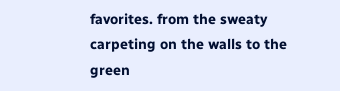favorites. from the sweaty carpeting on the walls to the green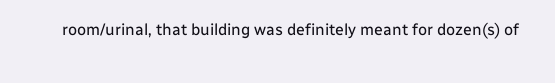room/urinal, that building was definitely meant for dozen(s) of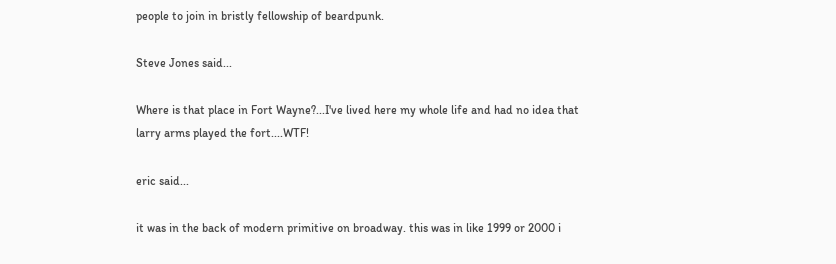people to join in bristly fellowship of beardpunk.

Steve Jones said...

Where is that place in Fort Wayne?...I've lived here my whole life and had no idea that larry arms played the fort....WTF!

eric said...

it was in the back of modern primitive on broadway. this was in like 1999 or 2000 i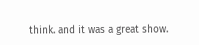think. and it was a great show.